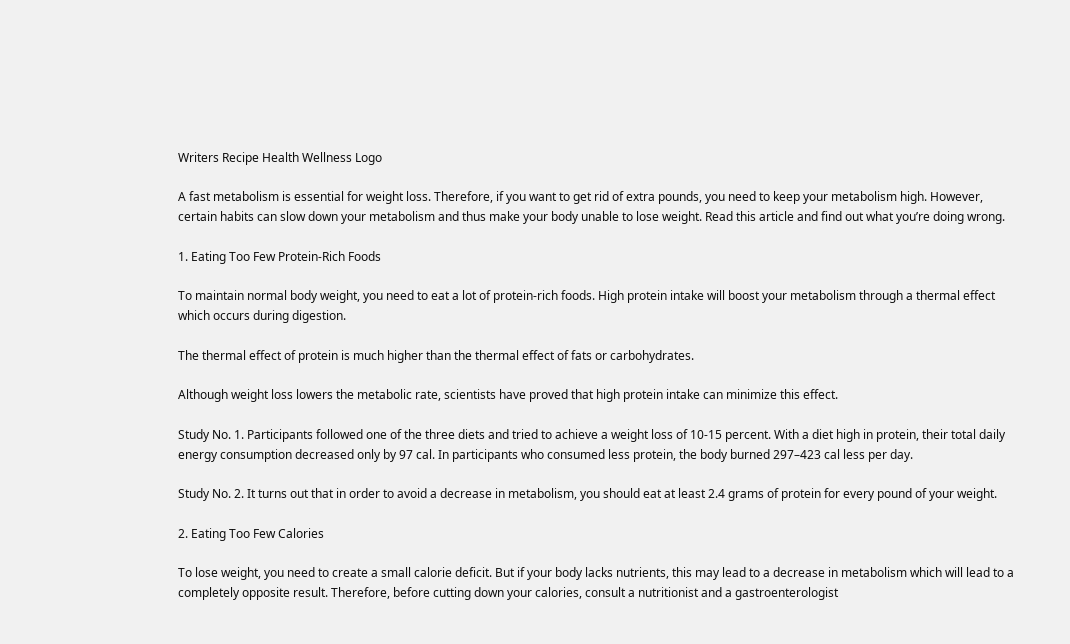Writers Recipe Health Wellness Logo

A fast metabolism is essential for weight loss. Therefore, if you want to get rid of extra pounds, you need to keep your metabolism high. However, certain habits can slow down your metabolism and thus make your body unable to lose weight. Read this article and find out what you’re doing wrong.

1. Eating Too Few Protein-Rich Foods

To maintain normal body weight, you need to eat a lot of protein-rich foods. High protein intake will boost your metabolism through a thermal effect which occurs during digestion.

The thermal effect of protein is much higher than the thermal effect of fats or carbohydrates.

Although weight loss lowers the metabolic rate, scientists have proved that high protein intake can minimize this effect.

Study No. 1. Participants followed one of the three diets and tried to achieve a weight loss of 10-15 percent. With a diet high in protein, their total daily energy consumption decreased only by 97 cal. In participants who consumed less protein, the body burned 297–423 cal less per day.

Study No. 2. It turns out that in order to avoid a decrease in metabolism, you should eat at least 2.4 grams of protein for every pound of your weight.

2. Eating Too Few Calories

To lose weight, you need to create a small calorie deficit. But if your body lacks nutrients, this may lead to a decrease in metabolism which will lead to a completely opposite result. Therefore, before cutting down your calories, consult a nutritionist and a gastroenterologist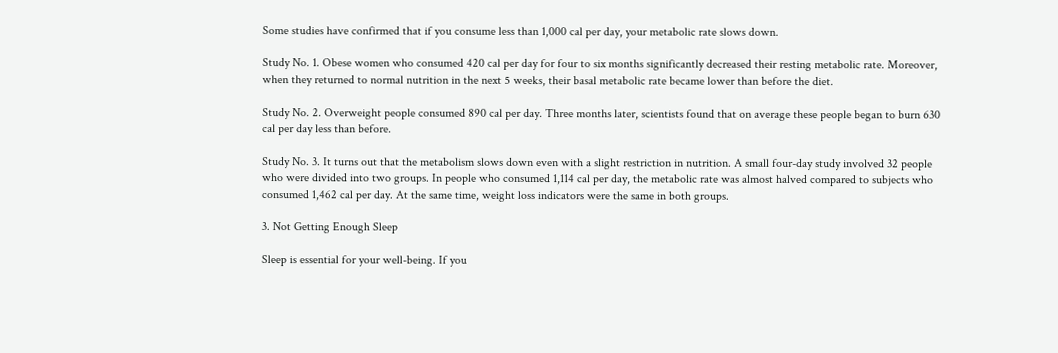Some studies have confirmed that if you consume less than 1,000 cal per day, your metabolic rate slows down.

Study No. 1. Obese women who consumed 420 cal per day for four to six months significantly decreased their resting metabolic rate. Moreover, when they returned to normal nutrition in the next 5 weeks, their basal metabolic rate became lower than before the diet.

Study No. 2. Overweight people consumed 890 cal per day. Three months later, scientists found that on average these people began to burn 630 cal per day less than before.

Study No. 3. It turns out that the metabolism slows down even with a slight restriction in nutrition. A small four-day study involved 32 people who were divided into two groups. In people who consumed 1,114 cal per day, the metabolic rate was almost halved compared to subjects who consumed 1,462 cal per day. At the same time, weight loss indicators were the same in both groups.

3. Not Getting Enough Sleep

Sleep is essential for your well-being. If you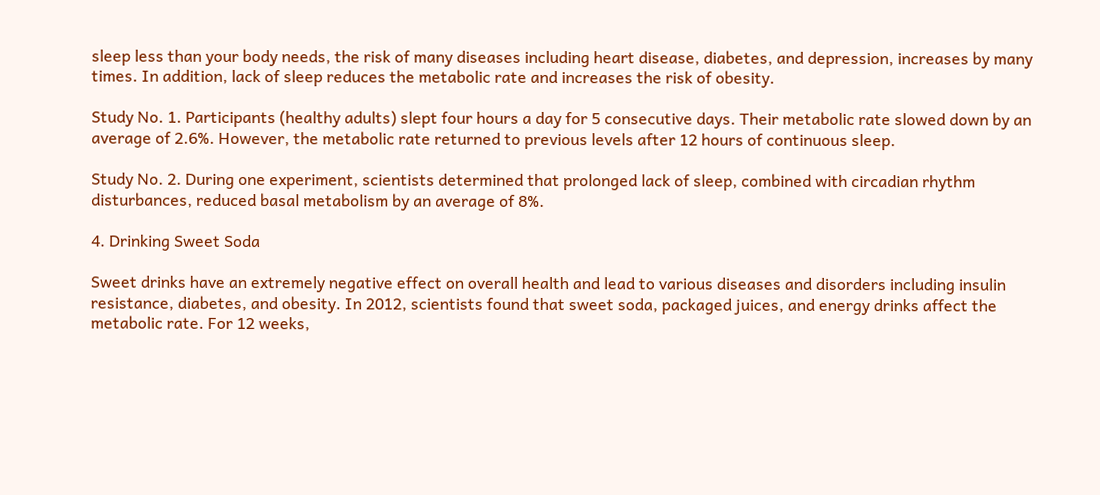sleep less than your body needs, the risk of many diseases including heart disease, diabetes, and depression, increases by many times. In addition, lack of sleep reduces the metabolic rate and increases the risk of obesity.

Study No. 1. Participants (healthy adults) slept four hours a day for 5 consecutive days. Their metabolic rate slowed down by an average of 2.6%. However, the metabolic rate returned to previous levels after 12 hours of continuous sleep.

Study No. 2. During one experiment, scientists determined that prolonged lack of sleep, combined with circadian rhythm disturbances, reduced basal metabolism by an average of 8%.

4. Drinking Sweet Soda

Sweet drinks have an extremely negative effect on overall health and lead to various diseases and disorders including insulin resistance, diabetes, and obesity. In 2012, scientists found that sweet soda, packaged juices, and energy drinks affect the metabolic rate. For 12 weeks,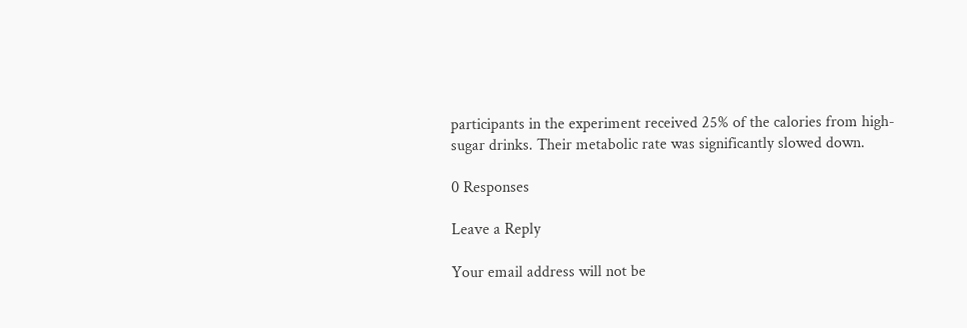participants in the experiment received 25% of the calories from high-sugar drinks. Their metabolic rate was significantly slowed down.

0 Responses

Leave a Reply

Your email address will not be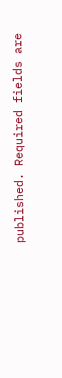published. Required fields are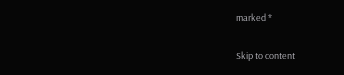marked *

Skip to content